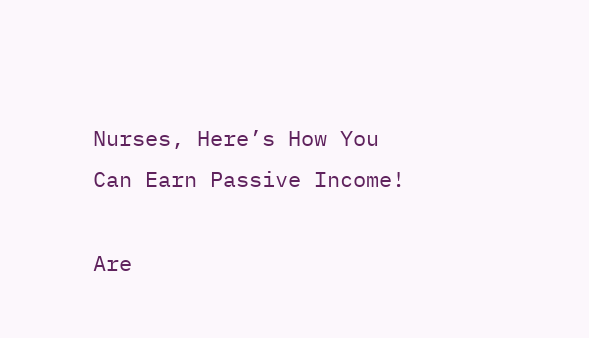Nurses, Here’s How You Can Earn Passive Income!

Are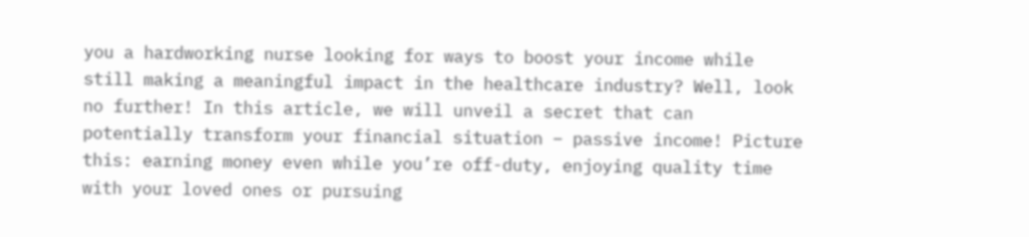you a hardworking nurse looking for ways to boost your income while still making a meaningful impact in the healthcare industry? Well, look no further! In this article, we will unveil a secret that can potentially transform your financial situation – passive income! Picture this: earning money even while you’re off-duty, enjoying quality time with your loved ones or pursuing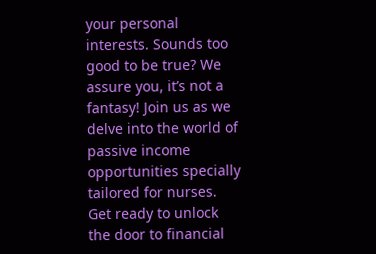your personal interests. Sounds too good to be true? We assure you, it’s not a fantasy! Join us as we delve into the world of passive income opportunities specially tailored for nurses. Get ready to unlock the door to financial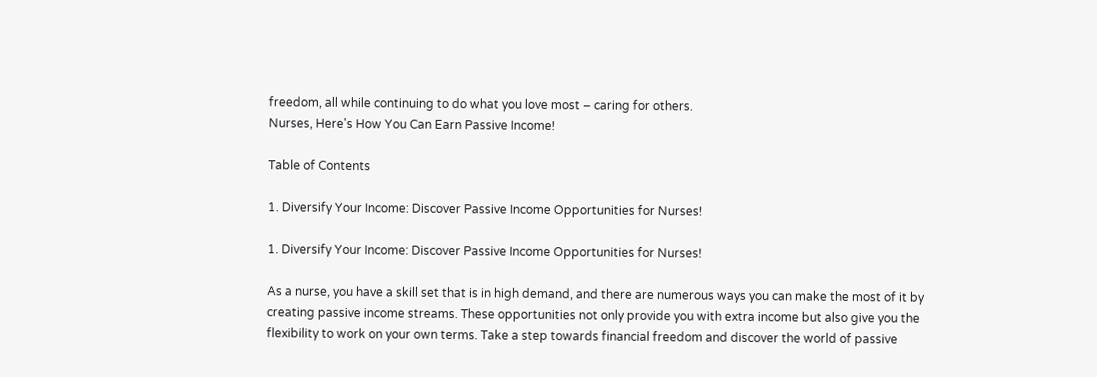freedom, all while continuing to do what you love most – caring for others.
Nurses, Here's How You Can Earn Passive Income!

Table of Contents

1. Diversify Your Income: Discover Passive Income Opportunities for Nurses!

1. Diversify Your Income: Discover Passive Income Opportunities for Nurses!

As a nurse, you have a skill set that is in high demand, and there are numerous ways you can make the most of it by creating passive income streams. These opportunities not only provide you with extra income but also give you the flexibility to work on your own terms. Take a step towards financial freedom and discover the world of passive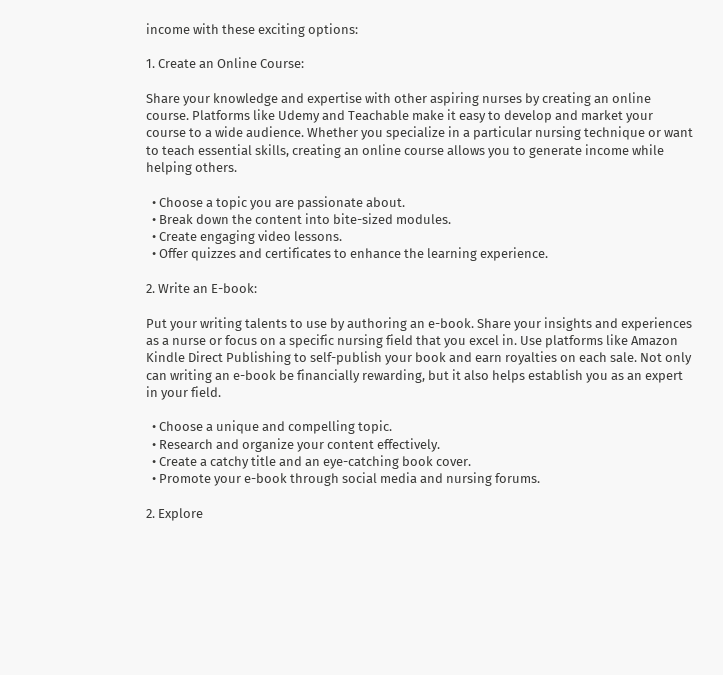income with these exciting options:

1. Create an Online Course:

Share your knowledge and expertise with other aspiring nurses by creating an online course. Platforms like Udemy and Teachable make it easy to develop and market your course to a wide audience. Whether you specialize in a particular nursing technique or want to teach essential skills, creating an online course allows you to generate income while helping others.

  • Choose a topic you are passionate about.
  • Break down the content into bite-sized modules.
  • Create engaging video lessons.
  • Offer quizzes and certificates to enhance the learning experience.

2. Write an E-book:

Put your writing talents to use by authoring an e-book. Share your insights and experiences as a nurse or focus on a specific nursing field that you excel in. Use platforms like Amazon Kindle Direct Publishing to self-publish your book and earn royalties on each sale. Not only can writing an e-book be financially rewarding, but it also helps establish you as an expert in your field.

  • Choose a unique and compelling topic.
  • Research and organize your content effectively.
  • Create a catchy title and an eye-catching book cover.
  • Promote your e-book through social media and nursing forums.

2. Explore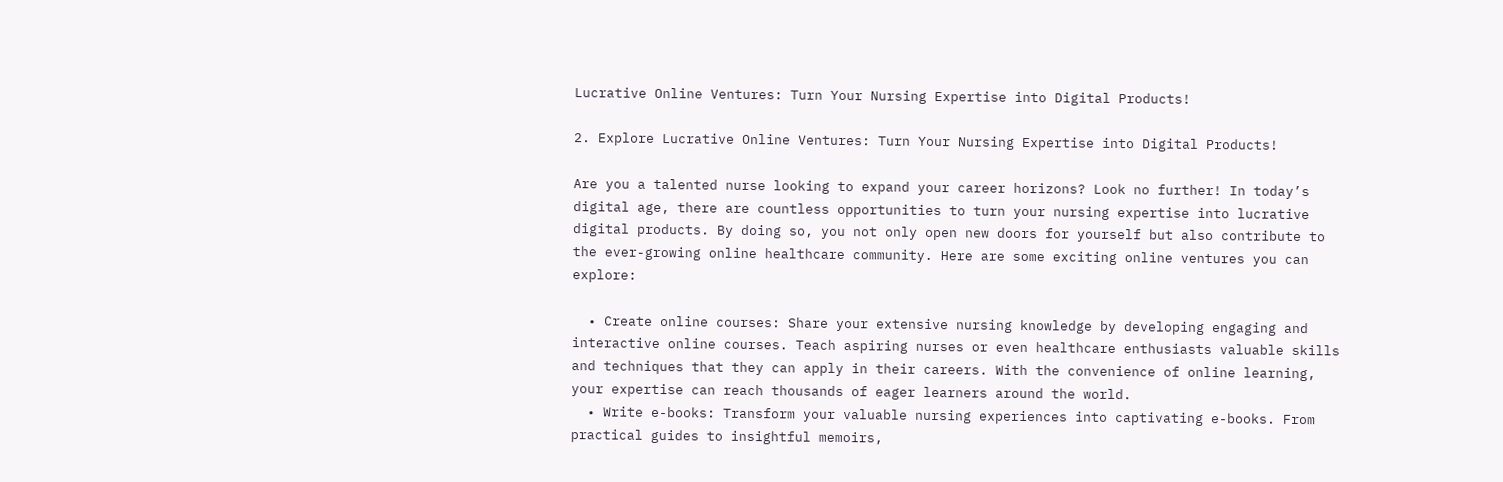Lucrative Online Ventures: Turn Your Nursing Expertise into Digital Products!

2. Explore Lucrative Online Ventures: Turn Your Nursing Expertise into Digital Products!

Are you a talented nurse looking to expand your career horizons? Look no further! In today’s digital age, there are countless opportunities to turn your nursing expertise into lucrative digital products. By doing so, you not only open new doors for yourself but also contribute to the ever-growing online healthcare community. Here are some exciting online ventures you can explore:

  • Create online courses: Share your extensive nursing knowledge by developing engaging and interactive online courses. Teach aspiring nurses or even healthcare enthusiasts valuable skills and techniques that they can apply in their careers. With the convenience of online learning, your expertise can reach thousands of eager learners around the world.
  • Write e-books: Transform your valuable nursing experiences into captivating e-books. From practical guides to insightful memoirs,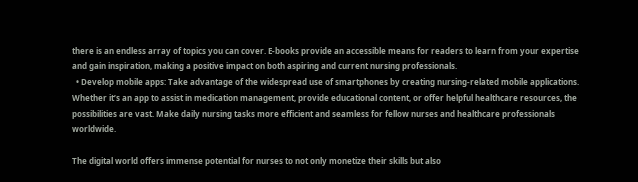there is an endless array of topics you can cover. E-books provide an accessible means for readers to learn from your expertise and gain inspiration, making a positive impact on both aspiring and current nursing professionals.
  • Develop mobile apps: Take advantage of the widespread use of smartphones by creating nursing-related mobile applications. Whether it’s an app to assist in medication management, provide educational content, or offer helpful healthcare resources, the possibilities are vast. Make daily nursing tasks more efficient and seamless for fellow nurses and healthcare professionals worldwide.

The digital world offers immense potential for nurses to not only monetize their skills but also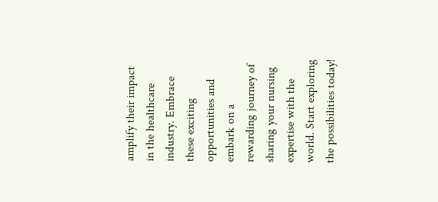amplify their impact in the healthcare industry. Embrace these exciting opportunities and embark on a rewarding journey of sharing your nursing expertise with the world. Start exploring the possibilities today!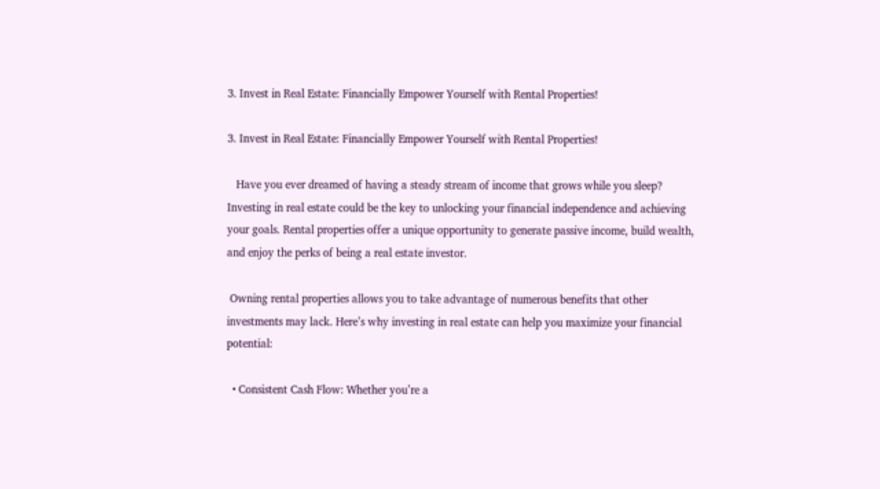3. Invest in Real Estate: Financially Empower Yourself with Rental Properties!

3. Invest in Real Estate: Financially Empower Yourself with Rental Properties!

   Have you ever dreamed of having a steady stream of income that grows while you sleep? Investing in real estate could be the key to unlocking your financial independence and achieving your goals. Rental properties offer a unique opportunity to generate passive income, build wealth, and enjoy the perks of being a real estate investor.

 Owning rental properties allows you to take advantage of numerous benefits that other investments may lack. Here’s why investing in real estate can help you maximize your financial potential:

  • Consistent Cash Flow: Whether you’re a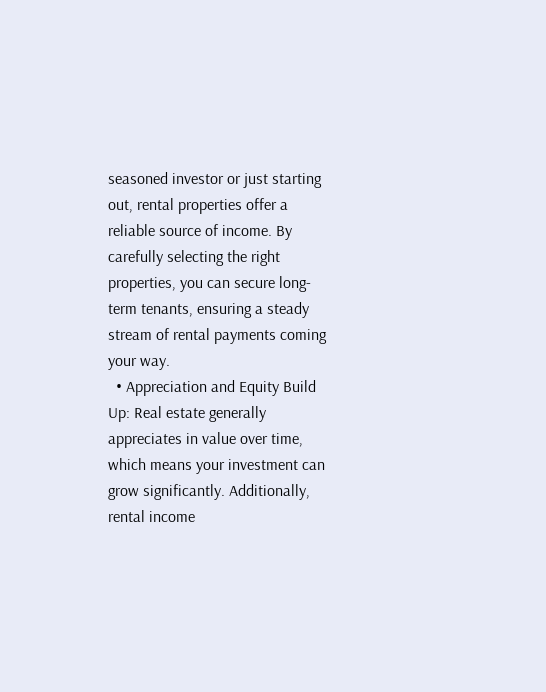seasoned investor or just starting out, rental properties offer a reliable source of income. By carefully selecting the right properties, you can secure long-term tenants, ensuring a steady stream of rental payments coming your way.
  • Appreciation and Equity Build Up: Real estate generally appreciates in value over time, which means your investment can grow significantly. Additionally, rental income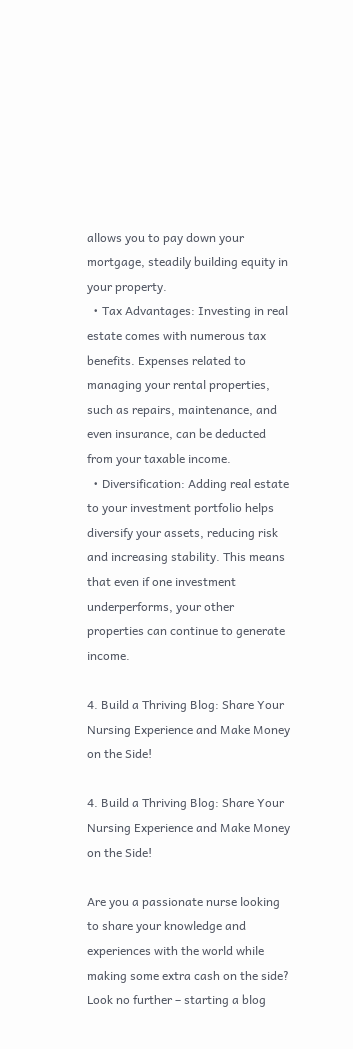allows you to pay down your mortgage, steadily building equity in your property.
  • Tax Advantages: Investing in real estate comes with numerous tax benefits. Expenses related to managing your rental properties, such as repairs, maintenance, and even insurance, can be deducted from your taxable income.
  • Diversification: Adding real estate to your investment portfolio helps diversify your assets, reducing risk and increasing stability. This means that even if one investment underperforms, your other properties can continue to generate income.

4. Build a Thriving Blog: Share Your Nursing Experience and Make Money on the Side!

4. Build a Thriving Blog: Share Your Nursing Experience and Make Money on the Side!

Are you a passionate nurse looking to share your knowledge and experiences with the world while making some extra cash on the side? Look no further – starting a blog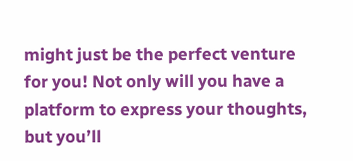might just be the perfect venture for you! Not only will you have a platform to express your thoughts, but you’ll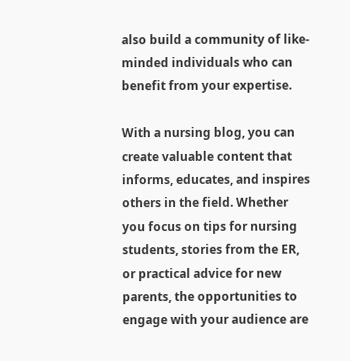also build a community of like-minded individuals who can benefit from your expertise.

With a nursing blog, you can create valuable content that informs, educates, and inspires others in the field. Whether you focus on tips for nursing students, stories from the ER, or practical advice for new parents, the opportunities to engage with your audience are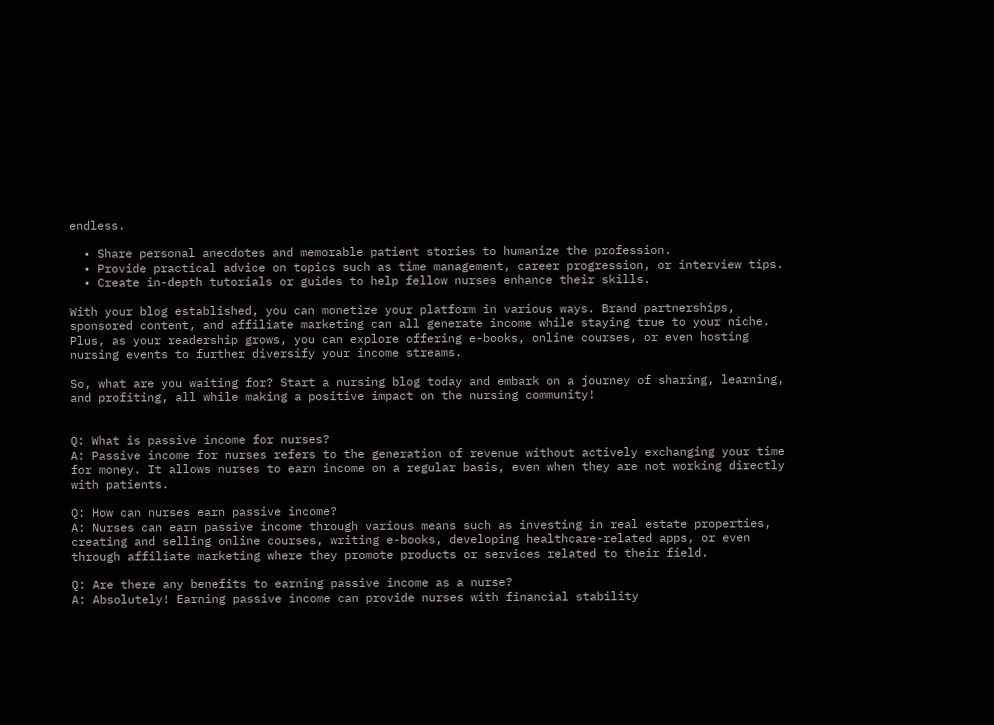endless.

  • Share personal anecdotes and memorable patient stories to humanize the profession.
  • Provide practical advice on topics such as time management, career progression, or interview tips.
  • Create in-depth tutorials or guides to help fellow nurses enhance their skills.

With your blog established, you can monetize your platform in various ways. Brand partnerships, sponsored content, and affiliate marketing can all generate income while staying true to your niche. Plus, as your readership grows, you can explore offering e-books, online courses, or even hosting nursing events to further diversify your income streams.

So, what are you waiting for? Start a nursing blog today and embark on a journey of sharing, learning, and profiting, all while making a positive impact on the nursing community!


Q: What is passive income for nurses?
A: Passive income for nurses refers to the generation of revenue without actively exchanging your time for money. It allows nurses to earn income on a regular basis, even when they are not working directly with patients.

Q: How can nurses earn passive income?
A: Nurses can earn passive income through various means such as investing in real estate properties, creating and selling online courses, writing e-books, developing healthcare-related apps, or even through affiliate marketing where they promote products or services related to their field.

Q: Are there any benefits to earning passive income as a nurse?
A: Absolutely! Earning passive income can provide nurses with financial stability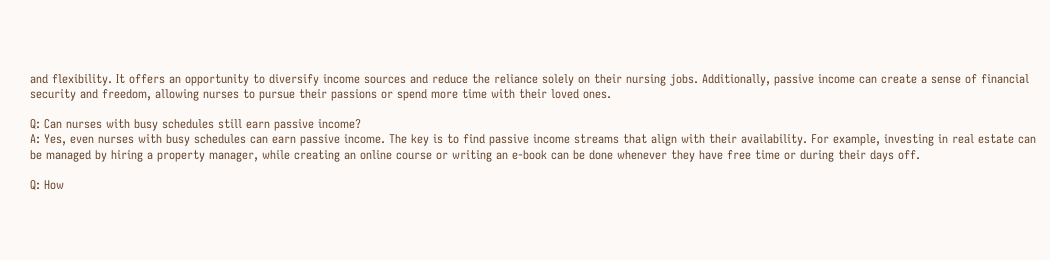and flexibility. It offers an opportunity to diversify income sources and reduce the reliance solely on their nursing jobs. Additionally, passive income can create a sense of financial security and freedom, allowing nurses to pursue their passions or spend more time with their loved ones.

Q: Can nurses with busy schedules still earn passive income?
A: Yes, even nurses with busy schedules can earn passive income. The key is to find passive income streams that align with their availability. For example, investing in real estate can be managed by hiring a property manager, while creating an online course or writing an e-book can be done whenever they have free time or during their days off.

Q: How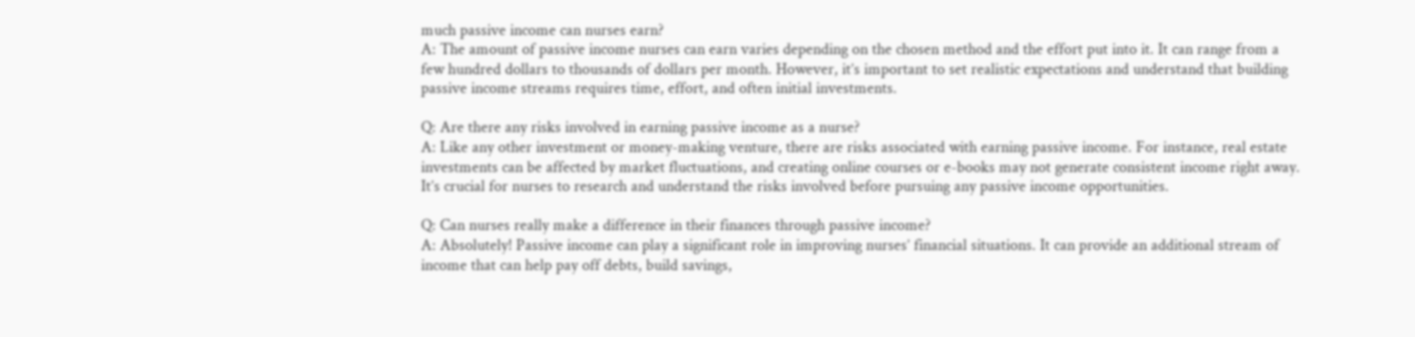much passive income can nurses earn?
A: The amount of passive income nurses can earn varies depending on the chosen method and the effort put into it. It can range from a few hundred dollars to thousands of dollars per month. However, it’s important to set realistic expectations and understand that building passive income streams requires time, effort, and often initial investments.

Q: Are there any risks involved in earning passive income as a nurse?
A: Like any other investment or money-making venture, there are risks associated with earning passive income. For instance, real estate investments can be affected by market fluctuations, and creating online courses or e-books may not generate consistent income right away. It’s crucial for nurses to research and understand the risks involved before pursuing any passive income opportunities.

Q: Can nurses really make a difference in their finances through passive income?
A: Absolutely! Passive income can play a significant role in improving nurses’ financial situations. It can provide an additional stream of income that can help pay off debts, build savings,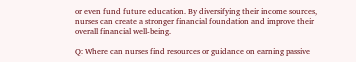or even fund future education. By diversifying their income sources, nurses can create a stronger financial foundation and improve their overall financial well-being.

Q: Where can nurses find resources or guidance on earning passive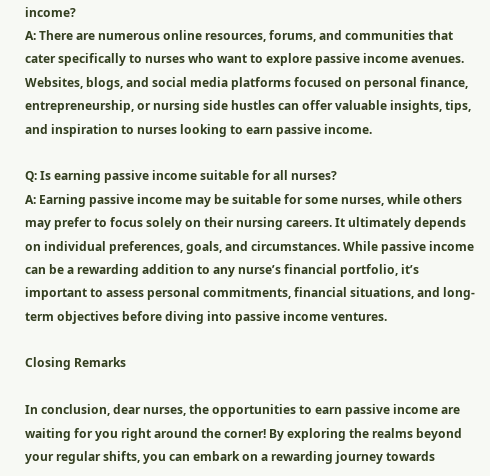income?
A: There are numerous online resources, forums, and communities that cater specifically to nurses who want to explore passive income avenues. Websites, blogs, and social media platforms focused on personal finance, entrepreneurship, or nursing side hustles can offer valuable insights, tips, and inspiration to nurses looking to earn passive income.

Q: Is earning passive income suitable for all nurses?
A: Earning passive income may be suitable for some nurses, while others may prefer to focus solely on their nursing careers. It ultimately depends on individual preferences, goals, and circumstances. While passive income can be a rewarding addition to any nurse’s financial portfolio, it’s important to assess personal commitments, financial situations, and long-term objectives before diving into passive income ventures.

Closing Remarks

In conclusion, dear nurses, the opportunities to earn passive income are waiting for you right around the corner! By exploring the realms beyond your regular shifts, you can embark on a rewarding journey towards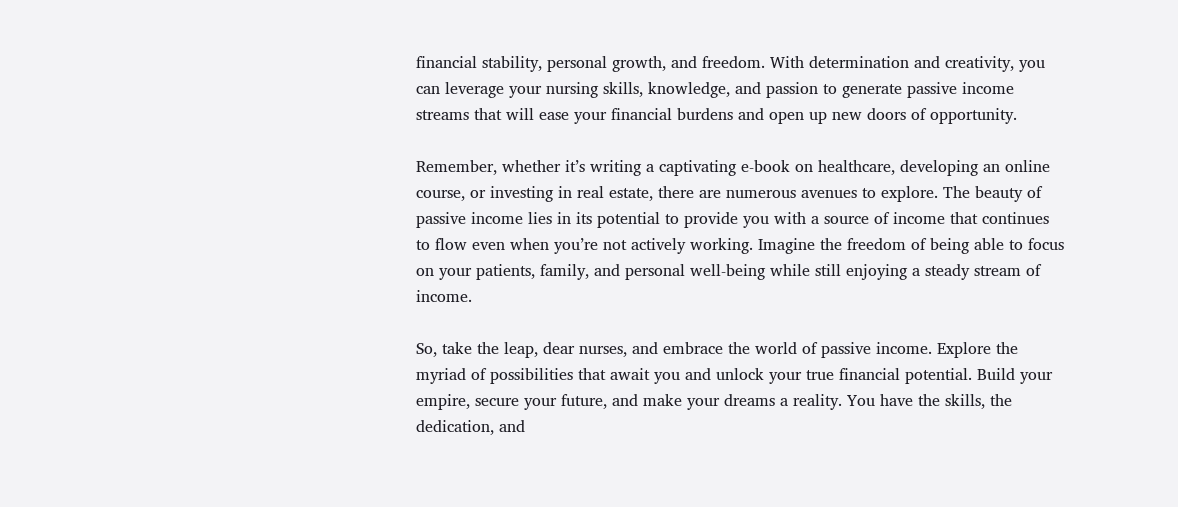financial stability, personal growth, and freedom. With determination and creativity, you can leverage your nursing skills, knowledge, and passion to generate passive income streams that will ease your financial burdens and open up new doors of opportunity.

Remember, whether it’s writing a captivating e-book on healthcare, developing an online course, or investing in real estate, there are numerous avenues to explore. The beauty of passive income lies in its potential to provide you with a source of income that continues to flow even when you’re not actively working. Imagine the freedom of being able to focus on your patients, family, and personal well-being while still enjoying a steady stream of income.

So, take the leap, dear nurses, and embrace the world of passive income. Explore the myriad of possibilities that await you and unlock your true financial potential. Build your empire, secure your future, and make your dreams a reality. You have the skills, the dedication, and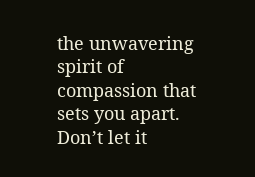the unwavering spirit of compassion that sets you apart. Don’t let it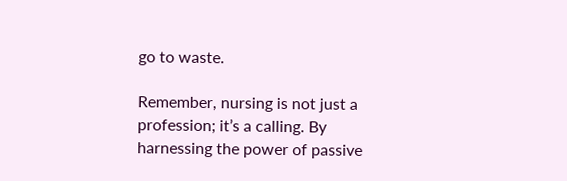go to waste.

Remember, nursing is not just a profession; it’s a calling. By harnessing the power of passive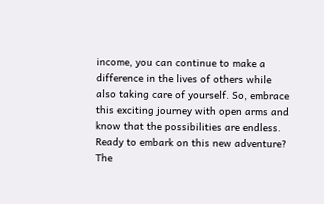income, you can continue to make a difference in the lives of others while also taking care of yourself. So, embrace this exciting journey with open arms and know that the possibilities are endless. Ready to embark on this new adventure? The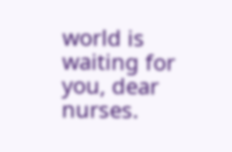world is waiting for you, dear nurses.